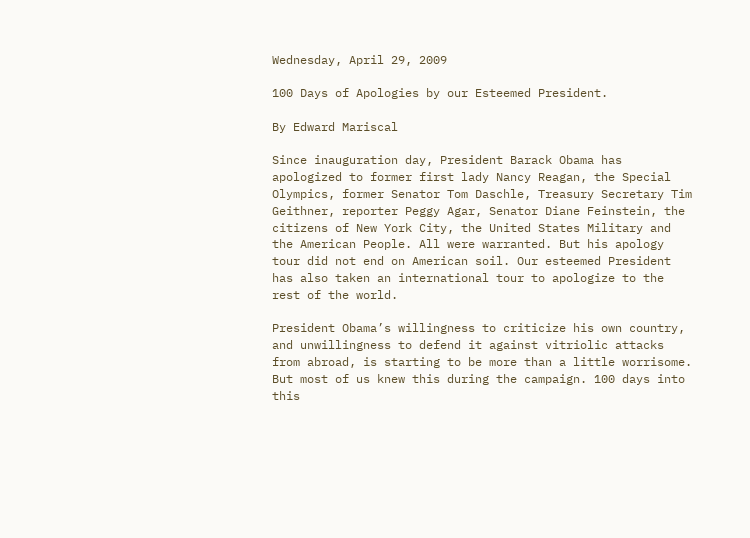Wednesday, April 29, 2009

100 Days of Apologies by our Esteemed President.

By Edward Mariscal

Since inauguration day, President Barack Obama has apologized to former first lady Nancy Reagan, the Special Olympics, former Senator Tom Daschle, Treasury Secretary Tim Geithner, reporter Peggy Agar, Senator Diane Feinstein, the citizens of New York City, the United States Military and the American People. All were warranted. But his apology tour did not end on American soil. Our esteemed President has also taken an international tour to apologize to the rest of the world.

President Obama’s willingness to criticize his own country, and unwillingness to defend it against vitriolic attacks from abroad, is starting to be more than a little worrisome. But most of us knew this during the campaign. 100 days into this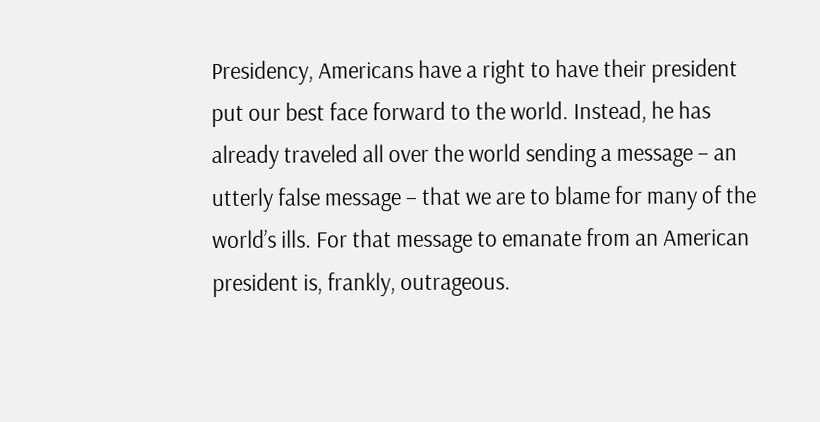Presidency, Americans have a right to have their president put our best face forward to the world. Instead, he has already traveled all over the world sending a message – an utterly false message – that we are to blame for many of the world’s ills. For that message to emanate from an American president is, frankly, outrageous.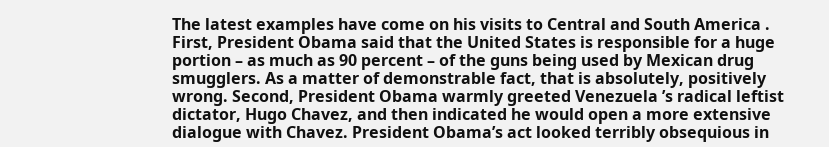The latest examples have come on his visits to Central and South America . First, President Obama said that the United States is responsible for a huge portion – as much as 90 percent – of the guns being used by Mexican drug smugglers. As a matter of demonstrable fact, that is absolutely, positively wrong. Second, President Obama warmly greeted Venezuela ’s radical leftist dictator, Hugo Chavez, and then indicated he would open a more extensive dialogue with Chavez. President Obama’s act looked terribly obsequious in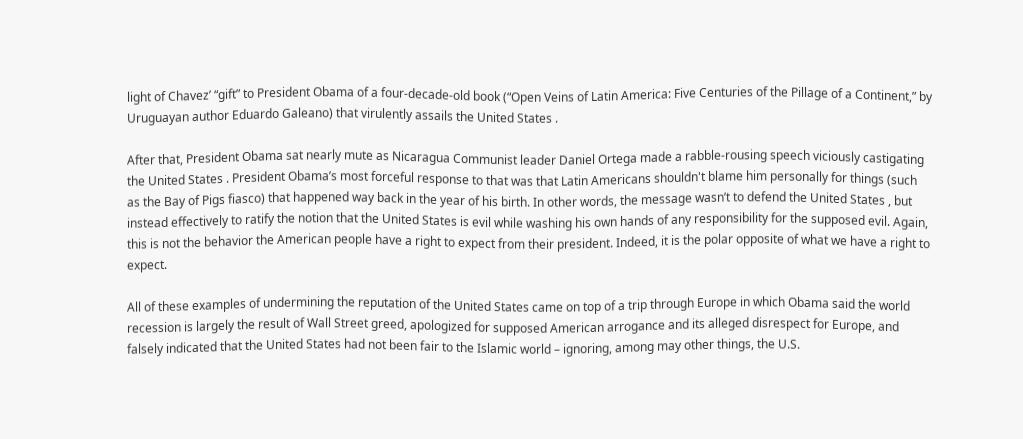light of Chavez’ “gift” to President Obama of a four-decade-old book (“Open Veins of Latin America: Five Centuries of the Pillage of a Continent,” by Uruguayan author Eduardo Galeano) that virulently assails the United States .

After that, President Obama sat nearly mute as Nicaragua Communist leader Daniel Ortega made a rabble-rousing speech viciously castigating the United States . President Obama’s most forceful response to that was that Latin Americans shouldn't blame him personally for things (such as the Bay of Pigs fiasco) that happened way back in the year of his birth. In other words, the message wasn’t to defend the United States , but instead effectively to ratify the notion that the United States is evil while washing his own hands of any responsibility for the supposed evil. Again, this is not the behavior the American people have a right to expect from their president. Indeed, it is the polar opposite of what we have a right to expect.

All of these examples of undermining the reputation of the United States came on top of a trip through Europe in which Obama said the world recession is largely the result of Wall Street greed, apologized for supposed American arrogance and its alleged disrespect for Europe, and falsely indicated that the United States had not been fair to the Islamic world – ignoring, among may other things, the U.S.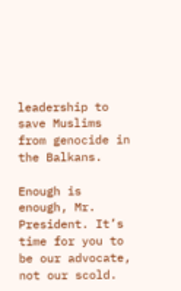leadership to save Muslims from genocide in the Balkans.

Enough is enough, Mr. President. It’s time for you to be our advocate, not our scold.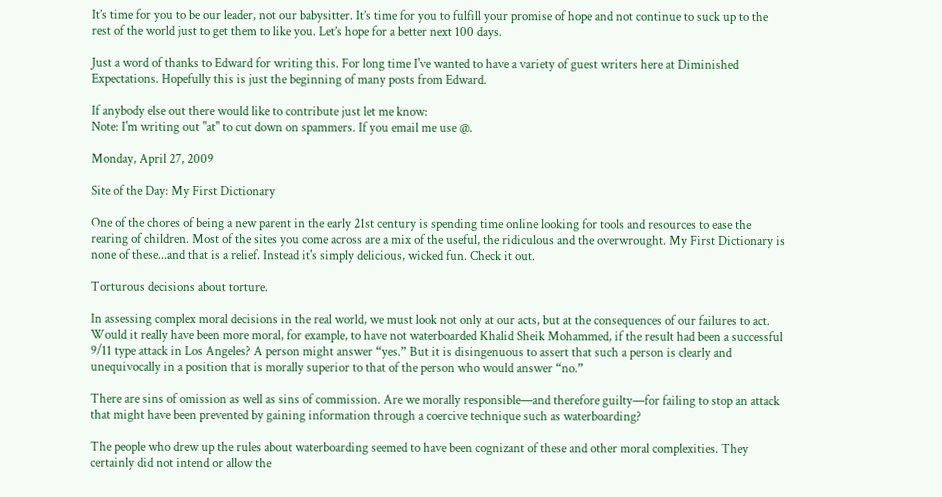It’s time for you to be our leader, not our babysitter. It’s time for you to fulfill your promise of hope and not continue to suck up to the rest of the world just to get them to like you. Let’s hope for a better next 100 days.

Just a word of thanks to Edward for writing this. For long time I've wanted to have a variety of guest writers here at Diminished Expectations. Hopefully this is just the beginning of many posts from Edward.

If anybody else out there would like to contribute just let me know:
Note: I'm writing out "at" to cut down on spammers. If you email me use @.

Monday, April 27, 2009

Site of the Day: My First Dictionary

One of the chores of being a new parent in the early 21st century is spending time online looking for tools and resources to ease the rearing of children. Most of the sites you come across are a mix of the useful, the ridiculous and the overwrought. My First Dictionary is none of these...and that is a relief. Instead it's simply delicious, wicked fun. Check it out.

Torturous decisions about torture.

In assessing complex moral decisions in the real world, we must look not only at our acts, but at the consequences of our failures to act. Would it really have been more moral, for example, to have not waterboarded Khalid Sheik Mohammed, if the result had been a successful 9/11 type attack in Los Angeles? A person might answer “yes.” But it is disingenuous to assert that such a person is clearly and unequivocally in a position that is morally superior to that of the person who would answer “no.”

There are sins of omission as well as sins of commission. Are we morally responsible—and therefore guilty—for failing to stop an attack that might have been prevented by gaining information through a coercive technique such as waterboarding?

The people who drew up the rules about waterboarding seemed to have been cognizant of these and other moral complexities. They certainly did not intend or allow the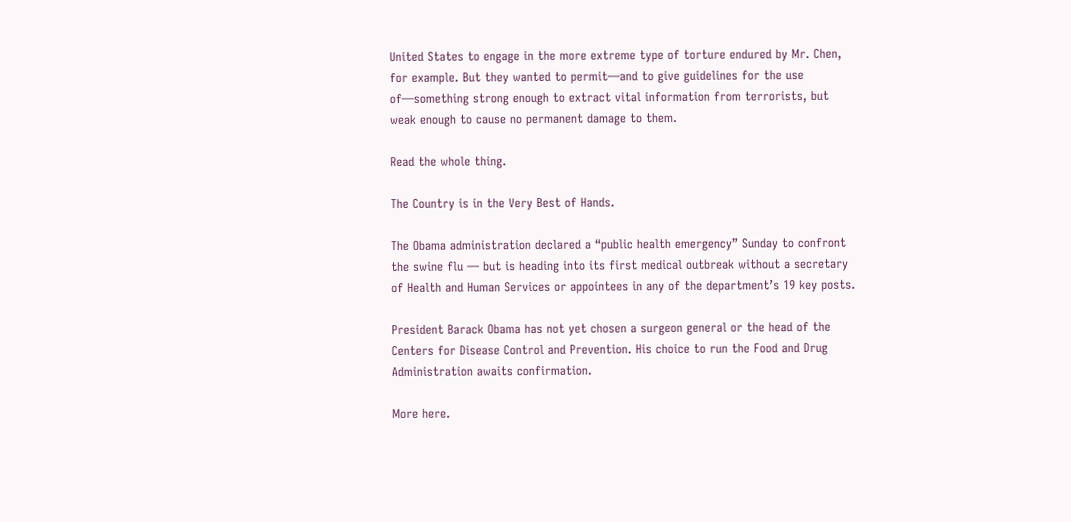United States to engage in the more extreme type of torture endured by Mr. Chen, for example. But they wanted to permit—and to give guidelines for the use of—something strong enough to extract vital information from terrorists, but weak enough to cause no permanent damage to them.

Read the whole thing.

The Country is in the Very Best of Hands.

The Obama administration declared a “public health emergency” Sunday to confront the swine flu — but is heading into its first medical outbreak without a secretary of Health and Human Services or appointees in any of the department’s 19 key posts.

President Barack Obama has not yet chosen a surgeon general or the head of the Centers for Disease Control and Prevention. His choice to run the Food and Drug Administration awaits confirmation.

More here.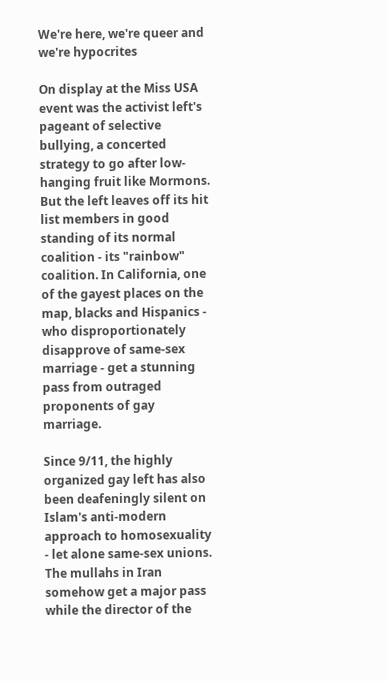We're here, we're queer and we're hypocrites

On display at the Miss USA event was the activist left's pageant of selective bullying, a concerted strategy to go after low-hanging fruit like Mormons. But the left leaves off its hit list members in good standing of its normal coalition - its "rainbow" coalition. In California, one of the gayest places on the map, blacks and Hispanics - who disproportionately disapprove of same-sex marriage - get a stunning pass from outraged proponents of gay marriage.

Since 9/11, the highly organized gay left has also been deafeningly silent on Islam's anti-modern approach to homosexuality - let alone same-sex unions. The mullahs in Iran somehow get a major pass while the director of the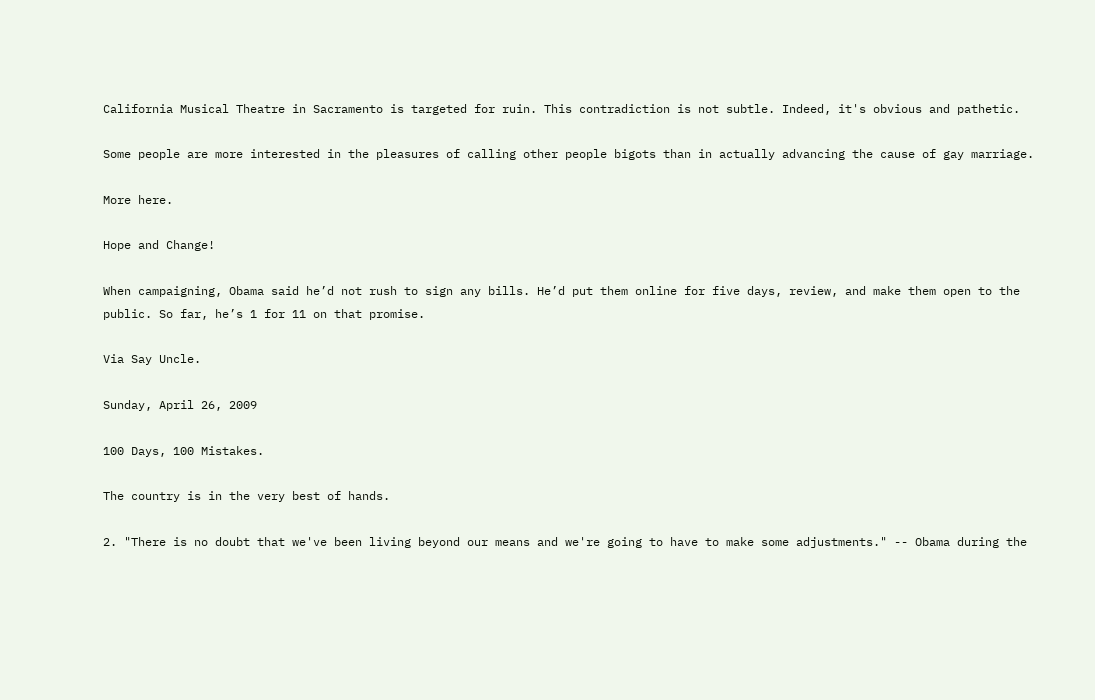California Musical Theatre in Sacramento is targeted for ruin. This contradiction is not subtle. Indeed, it's obvious and pathetic.

Some people are more interested in the pleasures of calling other people bigots than in actually advancing the cause of gay marriage.

More here.

Hope and Change!

When campaigning, Obama said he’d not rush to sign any bills. He’d put them online for five days, review, and make them open to the public. So far, he’s 1 for 11 on that promise.

Via Say Uncle.

Sunday, April 26, 2009

100 Days, 100 Mistakes.

The country is in the very best of hands.

2. "There is no doubt that we've been living beyond our means and we're going to have to make some adjustments." -- Obama during the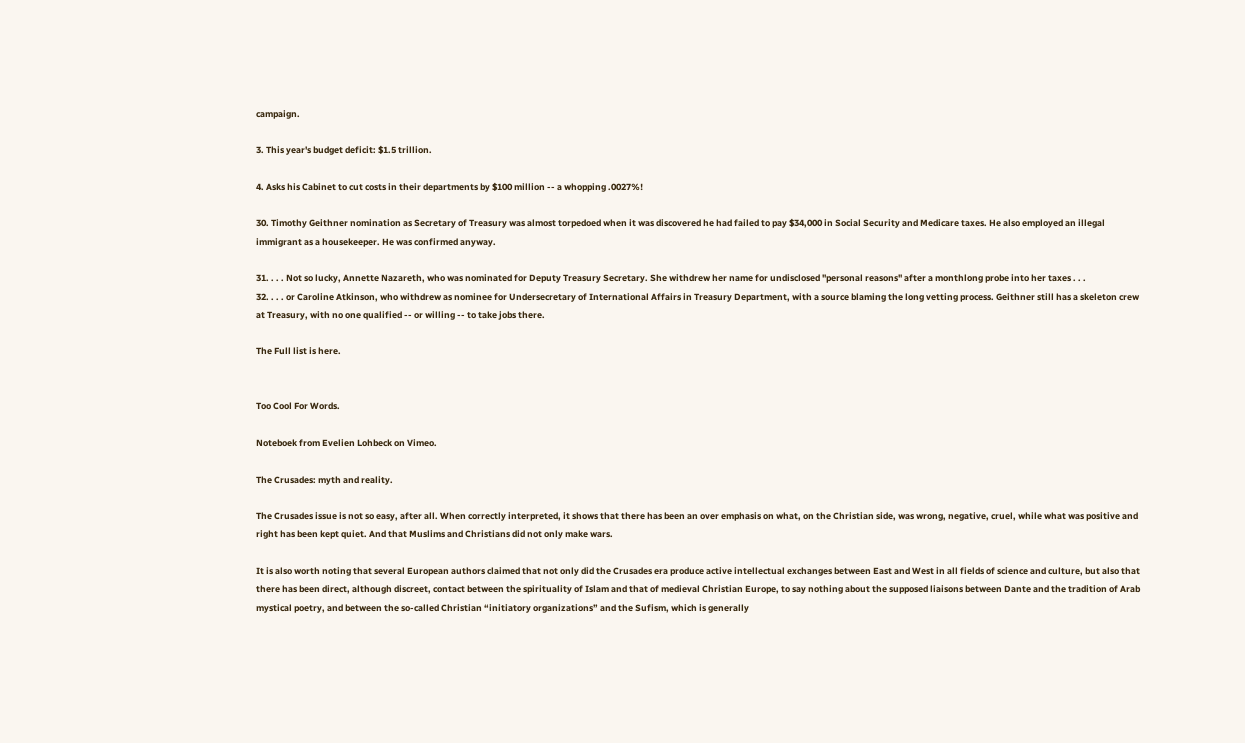campaign.

3. This year's budget deficit: $1.5 trillion.

4. Asks his Cabinet to cut costs in their departments by $100 million -- a whopping .0027%!

30. Timothy Geithner nomination as Secretary of Treasury was almost torpedoed when it was discovered he had failed to pay $34,000 in Social Security and Medicare taxes. He also employed an illegal immigrant as a housekeeper. He was confirmed anyway.

31. . . . Not so lucky, Annette Nazareth, who was nominated for Deputy Treasury Secretary. She withdrew her name for undisclosed "personal reasons" after a monthlong probe into her taxes . . .
32. . . . or Caroline Atkinson, who withdrew as nominee for Undersecretary of International Affairs in Treasury Department, with a source blaming the long vetting process. Geithner still has a skeleton crew at Treasury, with no one qualified -- or willing -- to take jobs there.

The Full list is here.


Too Cool For Words.

Noteboek from Evelien Lohbeck on Vimeo.

The Crusades: myth and reality.

The Crusades issue is not so easy, after all. When correctly interpreted, it shows that there has been an over emphasis on what, on the Christian side, was wrong, negative, cruel, while what was positive and right has been kept quiet. And that Muslims and Christians did not only make wars.

It is also worth noting that several European authors claimed that not only did the Crusades era produce active intellectual exchanges between East and West in all fields of science and culture, but also that there has been direct, although discreet, contact between the spirituality of Islam and that of medieval Christian Europe, to say nothing about the supposed liaisons between Dante and the tradition of Arab mystical poetry, and between the so-called Christian “initiatory organizations” and the Sufism, which is generally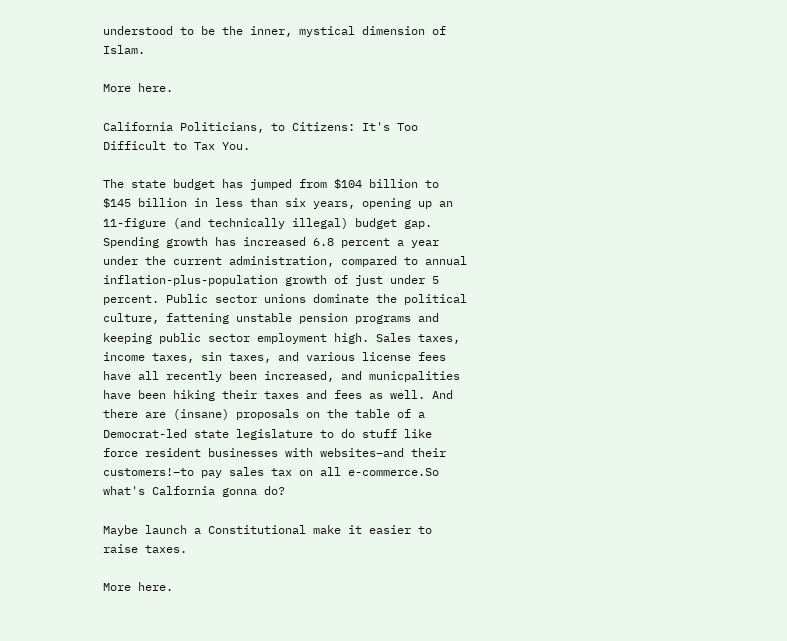understood to be the inner, mystical dimension of Islam.

More here.

California Politicians, to Citizens: It's Too Difficult to Tax You.

The state budget has jumped from $104 billion to $145 billion in less than six years, opening up an 11-figure (and technically illegal) budget gap. Spending growth has increased 6.8 percent a year under the current administration, compared to annual inflation-plus-population growth of just under 5 percent. Public sector unions dominate the political culture, fattening unstable pension programs and keeping public sector employment high. Sales taxes, income taxes, sin taxes, and various license fees have all recently been increased, and municpalities have been hiking their taxes and fees as well. And there are (insane) proposals on the table of a Democrat-led state legislature to do stuff like force resident businesses with websites–and their customers!–to pay sales tax on all e-commerce.So what's Calfornia gonna do?

Maybe launch a Constitutional make it easier to raise taxes.

More here.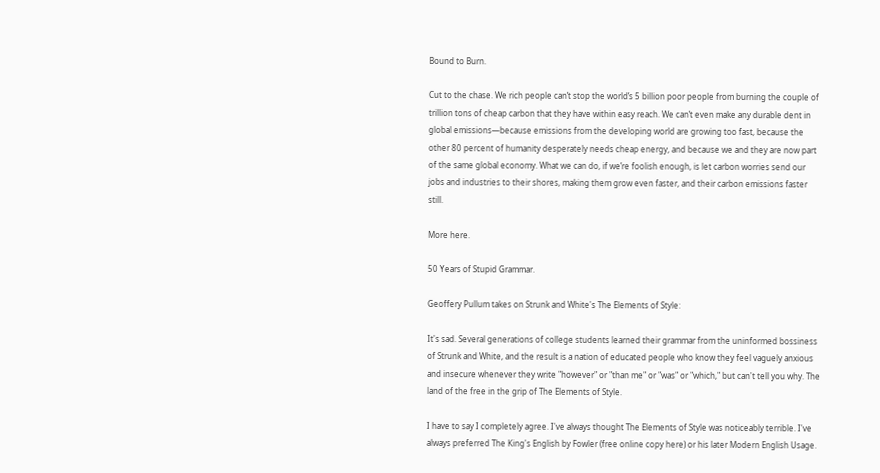Bound to Burn.

Cut to the chase. We rich people can’t stop the world’s 5 billion poor people from burning the couple of trillion tons of cheap carbon that they have within easy reach. We can’t even make any durable dent in global emissions—because emissions from the developing world are growing too fast, because the other 80 percent of humanity desperately needs cheap energy, and because we and they are now part of the same global economy. What we can do, if we’re foolish enough, is let carbon worries send our jobs and industries to their shores, making them grow even faster, and their carbon emissions faster still.

More here.

50 Years of Stupid Grammar.

Geoffery Pullum takes on Strunk and White's The Elements of Style:

It's sad. Several generations of college students learned their grammar from the uninformed bossiness of Strunk and White, and the result is a nation of educated people who know they feel vaguely anxious and insecure whenever they write "however" or "than me" or "was" or "which," but can't tell you why. The land of the free in the grip of The Elements of Style.

I have to say I completely agree. I've always thought The Elements of Style was noticeably terrible. I've always preferred The King's English by Fowler (free online copy here) or his later Modern English Usage.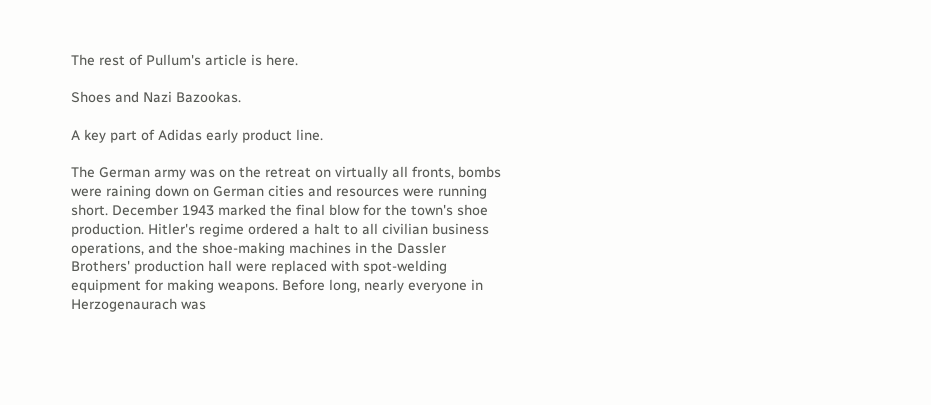The rest of Pullum's article is here.

Shoes and Nazi Bazookas.

A key part of Adidas early product line.

The German army was on the retreat on virtually all fronts, bombs were raining down on German cities and resources were running short. December 1943 marked the final blow for the town's shoe production. Hitler's regime ordered a halt to all civilian business operations, and the shoe-making machines in the Dassler Brothers' production hall were replaced with spot-welding equipment for making weapons. Before long, nearly everyone in Herzogenaurach was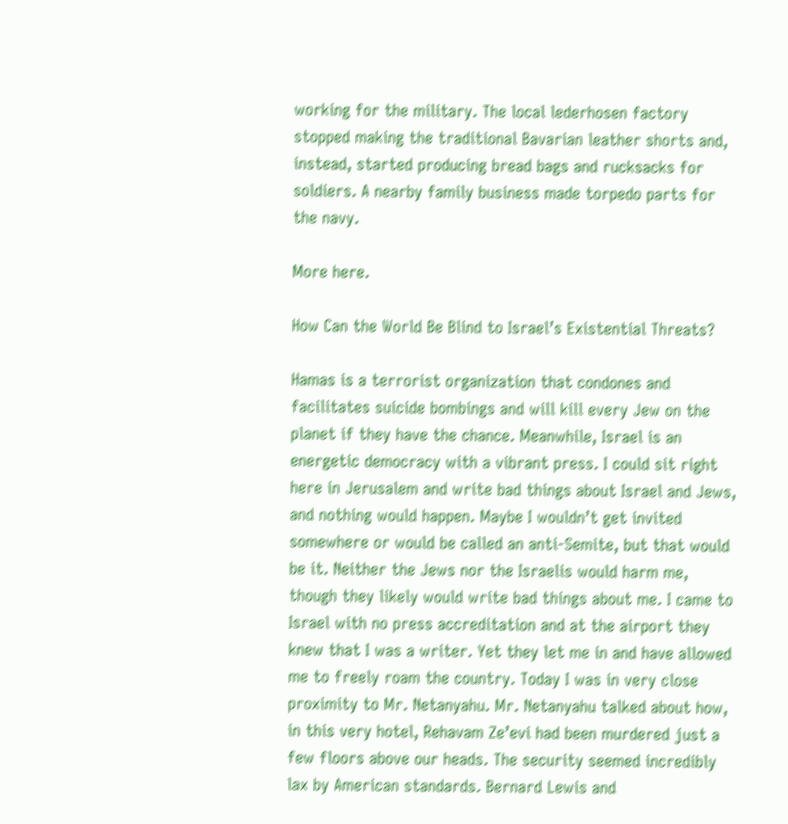working for the military. The local lederhosen factory stopped making the traditional Bavarian leather shorts and, instead, started producing bread bags and rucksacks for soldiers. A nearby family business made torpedo parts for the navy.

More here.

How Can the World Be Blind to Israel’s Existential Threats?

Hamas is a terrorist organization that condones and facilitates suicide bombings and will kill every Jew on the planet if they have the chance. Meanwhile, Israel is an energetic democracy with a vibrant press. I could sit right here in Jerusalem and write bad things about Israel and Jews, and nothing would happen. Maybe I wouldn’t get invited somewhere or would be called an anti-Semite, but that would be it. Neither the Jews nor the Israelis would harm me, though they likely would write bad things about me. I came to Israel with no press accreditation and at the airport they knew that I was a writer. Yet they let me in and have allowed me to freely roam the country. Today I was in very close proximity to Mr. Netanyahu. Mr. Netanyahu talked about how, in this very hotel, Rehavam Ze’evi had been murdered just a few floors above our heads. The security seemed incredibly lax by American standards. Bernard Lewis and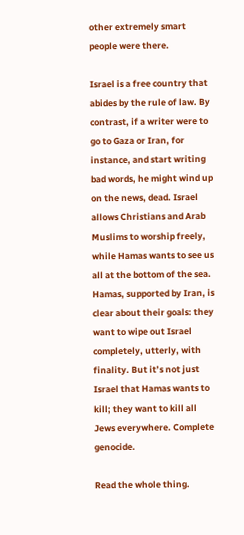other extremely smart people were there.

Israel is a free country that abides by the rule of law. By contrast, if a writer were to go to Gaza or Iran, for instance, and start writing bad words, he might wind up on the news, dead. Israel allows Christians and Arab Muslims to worship freely, while Hamas wants to see us all at the bottom of the sea. Hamas, supported by Iran, is clear about their goals: they want to wipe out Israel completely, utterly, with finality. But it’s not just Israel that Hamas wants to kill; they want to kill all Jews everywhere. Complete genocide.

Read the whole thing.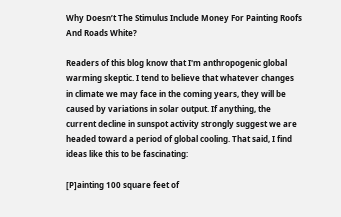Why Doesn’t The Stimulus Include Money For Painting Roofs And Roads White?

Readers of this blog know that I'm anthropogenic global warming skeptic. I tend to believe that whatever changes in climate we may face in the coming years, they will be caused by variations in solar output. If anything, the current decline in sunspot activity strongly suggest we are headed toward a period of global cooling. That said, I find ideas like this to be fascinating:

[P]ainting 100 square feet of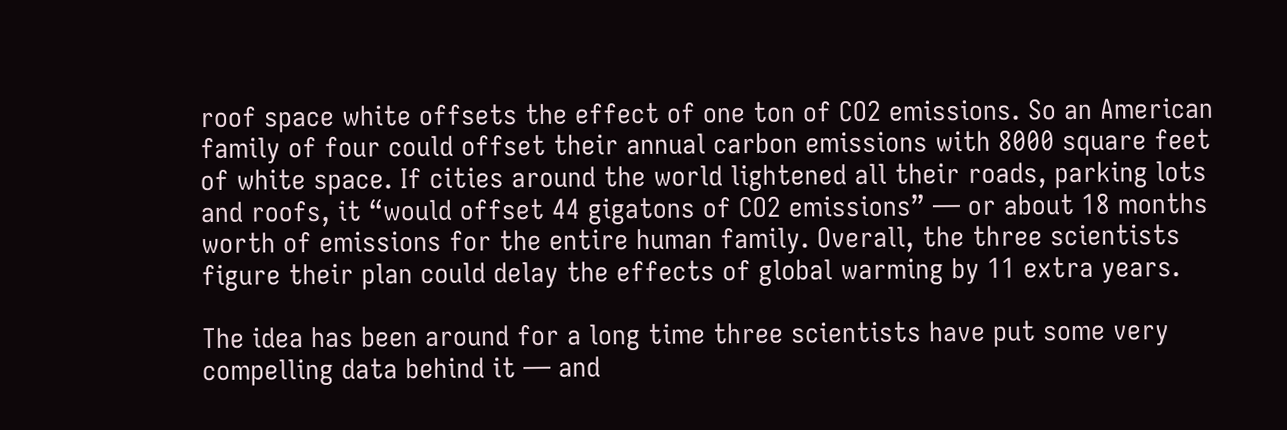roof space white offsets the effect of one ton of CO2 emissions. So an American family of four could offset their annual carbon emissions with 8000 square feet of white space. If cities around the world lightened all their roads, parking lots and roofs, it “would offset 44 gigatons of CO2 emissions” — or about 18 months worth of emissions for the entire human family. Overall, the three scientists figure their plan could delay the effects of global warming by 11 extra years.

The idea has been around for a long time three scientists have put some very compelling data behind it — and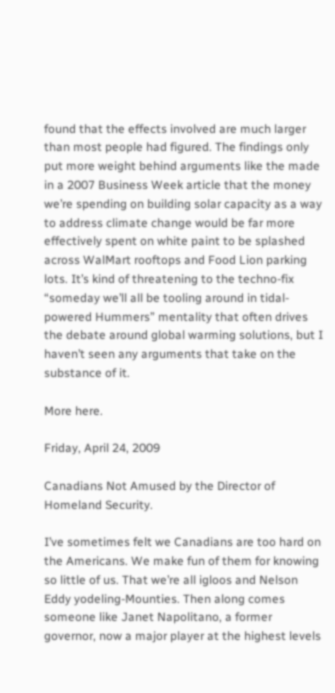found that the effects involved are much larger than most people had figured. The findings only put more weight behind arguments like the made in a 2007 Business Week article that the money we’re spending on building solar capacity as a way to address climate change would be far more effectively spent on white paint to be splashed across WalMart rooftops and Food Lion parking lots. It’s kind of threatening to the techno-fix “someday we’ll all be tooling around in tidal-powered Hummers” mentality that often drives the debate around global warming solutions, but I haven’t seen any arguments that take on the substance of it.

More here.

Friday, April 24, 2009

Canadians Not Amused by the Director of Homeland Security.

I’ve sometimes felt we Canadians are too hard on the Americans. We make fun of them for knowing so little of us. That we’re all igloos and Nelson Eddy yodeling-Mounties. Then along comes someone like Janet Napolitano, a former governor, now a major player at the highest levels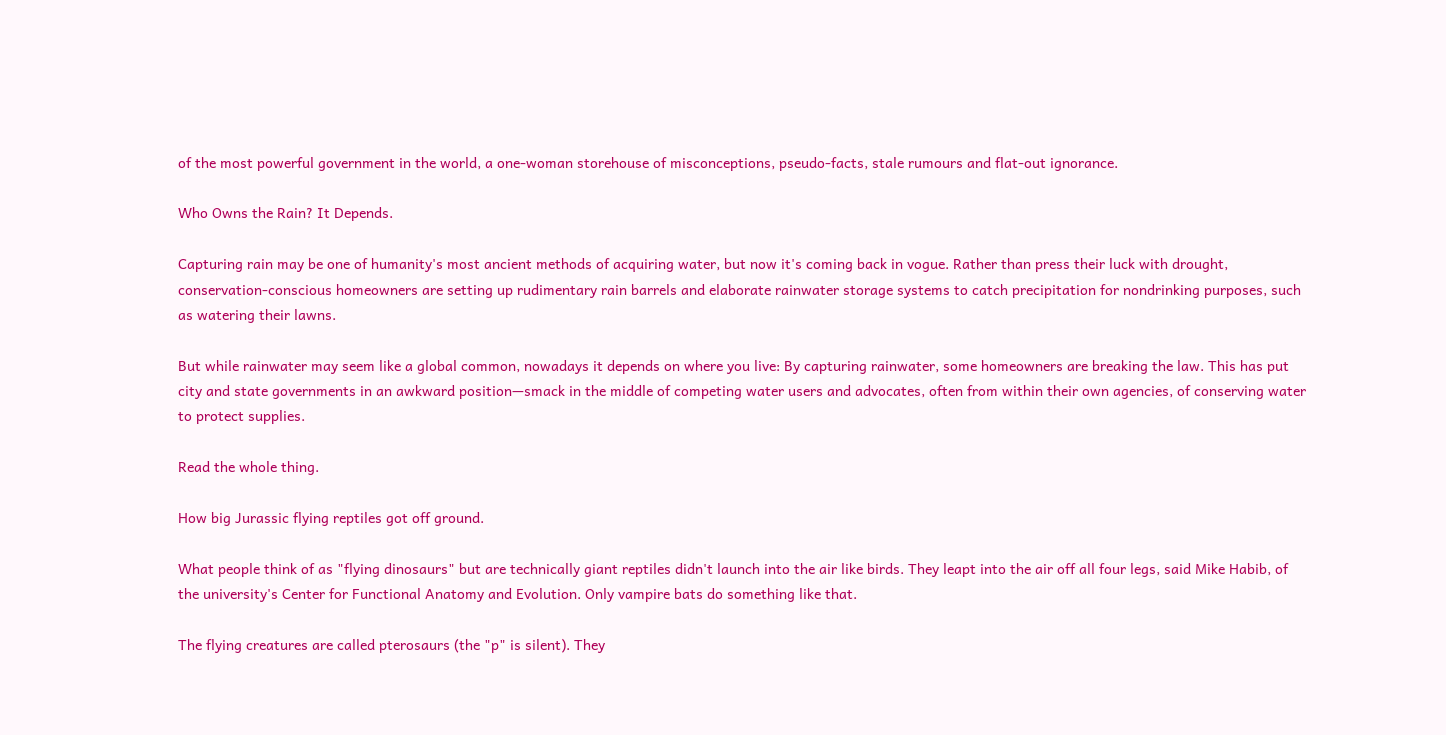of the most powerful government in the world, a one-woman storehouse of misconceptions, pseudo-facts, stale rumours and flat-out ignorance.

Who Owns the Rain? It Depends.

Capturing rain may be one of humanity's most ancient methods of acquiring water, but now it's coming back in vogue. Rather than press their luck with drought, conservation-conscious homeowners are setting up rudimentary rain barrels and elaborate rainwater storage systems to catch precipitation for nondrinking purposes, such as watering their lawns.

But while rainwater may seem like a global common, nowadays it depends on where you live: By capturing rainwater, some homeowners are breaking the law. This has put city and state governments in an awkward position—smack in the middle of competing water users and advocates, often from within their own agencies, of conserving water to protect supplies.

Read the whole thing.

How big Jurassic flying reptiles got off ground.

What people think of as "flying dinosaurs" but are technically giant reptiles didn't launch into the air like birds. They leapt into the air off all four legs, said Mike Habib, of the university's Center for Functional Anatomy and Evolution. Only vampire bats do something like that.

The flying creatures are called pterosaurs (the "p" is silent). They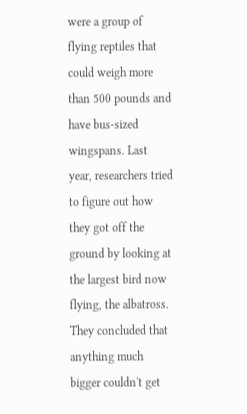were a group of flying reptiles that could weigh more than 500 pounds and have bus-sized wingspans. Last year, researchers tried to figure out how they got off the ground by looking at the largest bird now flying, the albatross. They concluded that anything much bigger couldn't get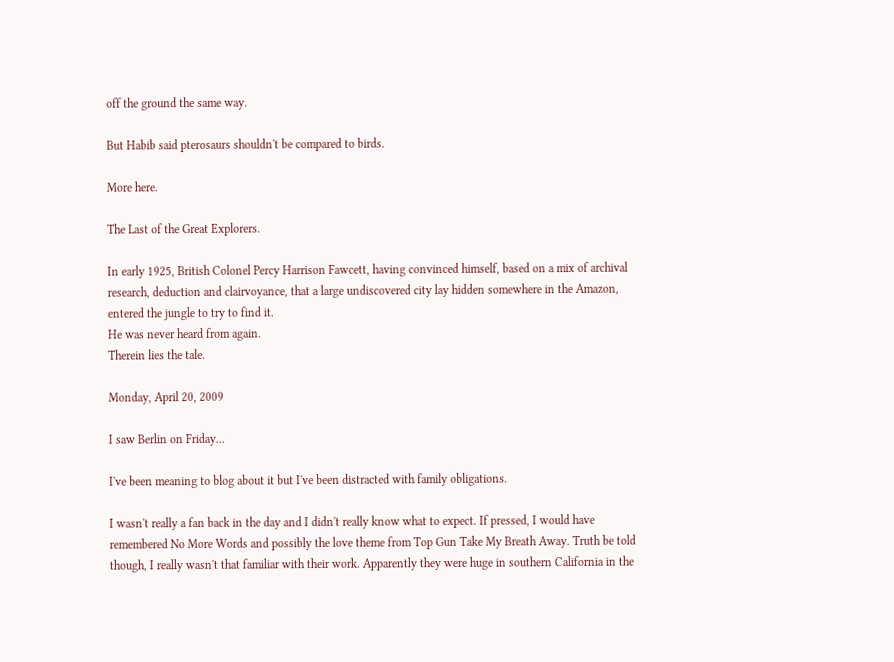off the ground the same way.

But Habib said pterosaurs shouldn't be compared to birds.

More here.

The Last of the Great Explorers.

In early 1925, British Colonel Percy Harrison Fawcett, having convinced himself, based on a mix of archival research, deduction and clairvoyance, that a large undiscovered city lay hidden somewhere in the Amazon, entered the jungle to try to find it.
He was never heard from again.
Therein lies the tale.

Monday, April 20, 2009

I saw Berlin on Friday...

I've been meaning to blog about it but I've been distracted with family obligations.

I wasn't really a fan back in the day and I didn't really know what to expect. If pressed, I would have remembered No More Words and possibly the love theme from Top Gun Take My Breath Away. Truth be told though, I really wasn't that familiar with their work. Apparently they were huge in southern California in the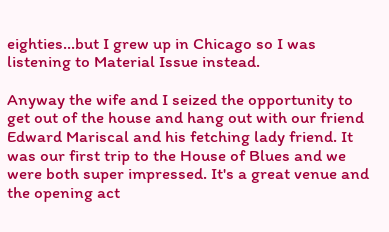eighties...but I grew up in Chicago so I was listening to Material Issue instead.

Anyway the wife and I seized the opportunity to get out of the house and hang out with our friend Edward Mariscal and his fetching lady friend. It was our first trip to the House of Blues and we were both super impressed. It's a great venue and the opening act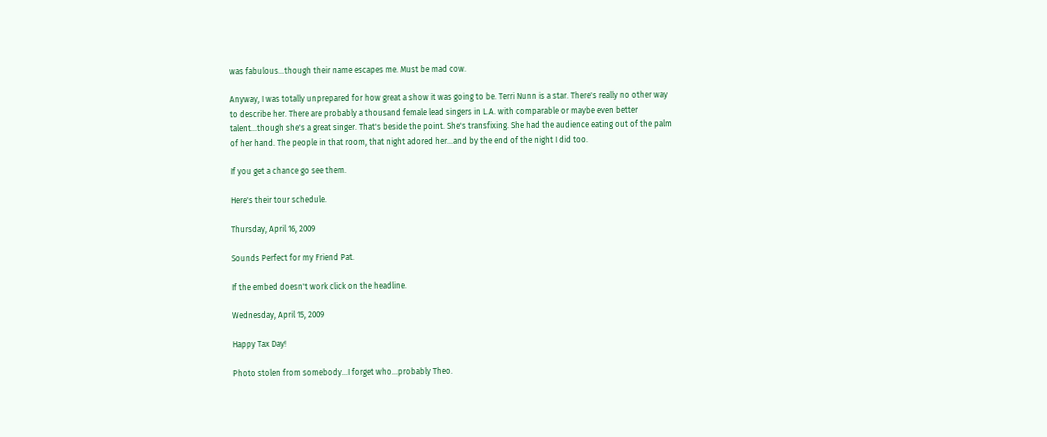was fabulous...though their name escapes me. Must be mad cow.

Anyway, I was totally unprepared for how great a show it was going to be. Terri Nunn is a star. There's really no other way to describe her. There are probably a thousand female lead singers in L.A. with comparable or maybe even better talent...though she's a great singer. That's beside the point. She's transfixing. She had the audience eating out of the palm of her hand. The people in that room, that night adored her...and by the end of the night I did too.

If you get a chance go see them.

Here's their tour schedule.

Thursday, April 16, 2009

Sounds Perfect for my Friend Pat.

If the embed doesn't work click on the headline.

Wednesday, April 15, 2009

Happy Tax Day!

Photo stolen from somebody...I forget who...probably Theo.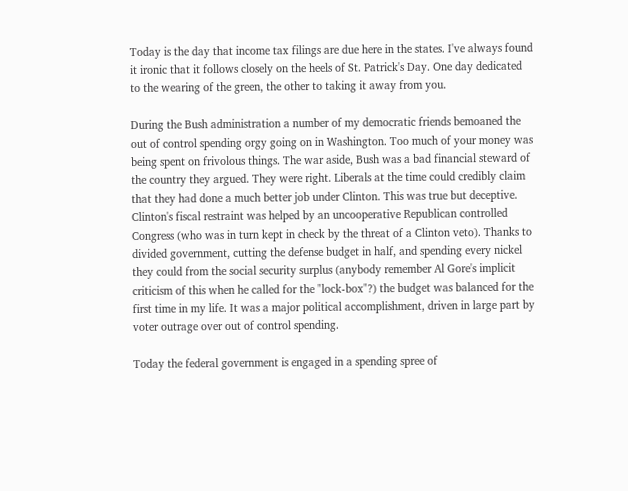Today is the day that income tax filings are due here in the states. I've always found it ironic that it follows closely on the heels of St. Patrick's Day. One day dedicated to the wearing of the green, the other to taking it away from you.

During the Bush administration a number of my democratic friends bemoaned the out of control spending orgy going on in Washington. Too much of your money was being spent on frivolous things. The war aside, Bush was a bad financial steward of the country they argued. They were right. Liberals at the time could credibly claim that they had done a much better job under Clinton. This was true but deceptive. Clinton's fiscal restraint was helped by an uncooperative Republican controlled Congress (who was in turn kept in check by the threat of a Clinton veto). Thanks to divided government, cutting the defense budget in half, and spending every nickel they could from the social security surplus (anybody remember Al Gore's implicit criticism of this when he called for the "lock-box"?) the budget was balanced for the first time in my life. It was a major political accomplishment, driven in large part by voter outrage over out of control spending.

Today the federal government is engaged in a spending spree of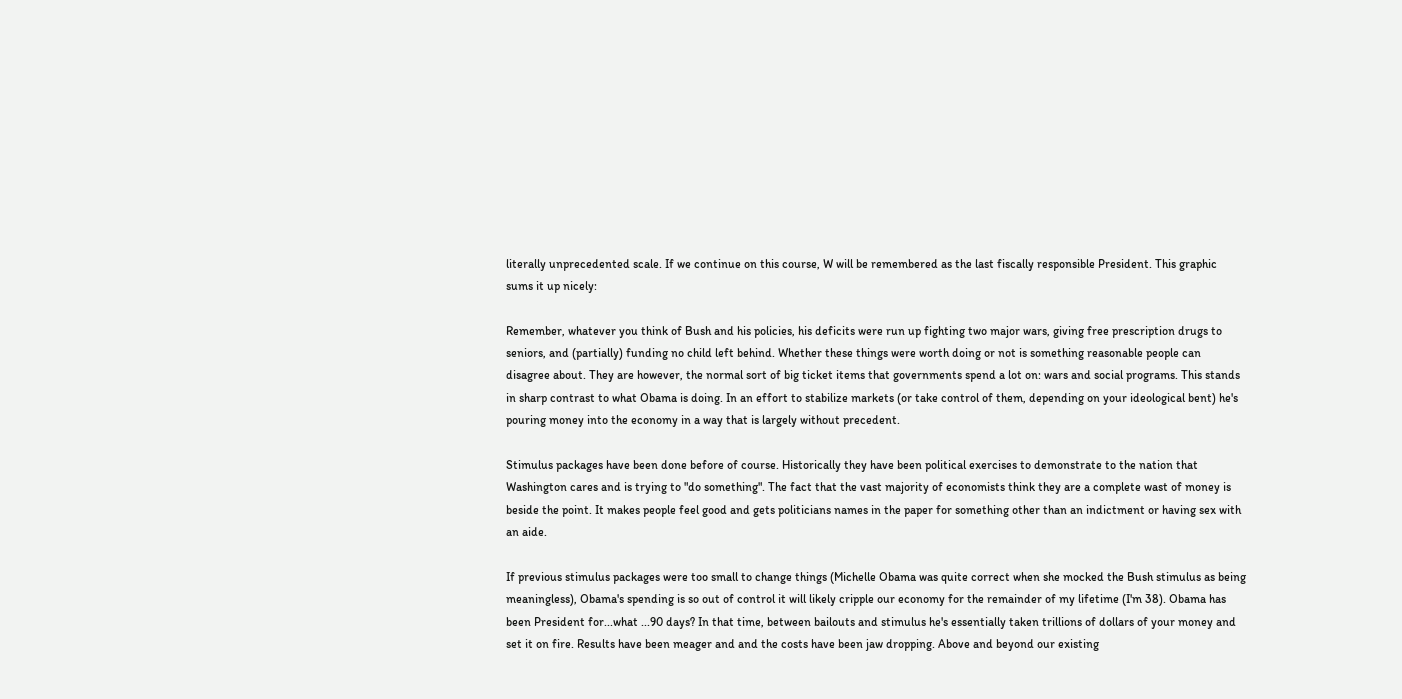literally unprecedented scale. If we continue on this course, W will be remembered as the last fiscally responsible President. This graphic sums it up nicely:

Remember, whatever you think of Bush and his policies, his deficits were run up fighting two major wars, giving free prescription drugs to seniors, and (partially) funding no child left behind. Whether these things were worth doing or not is something reasonable people can disagree about. They are however, the normal sort of big ticket items that governments spend a lot on: wars and social programs. This stands in sharp contrast to what Obama is doing. In an effort to stabilize markets (or take control of them, depending on your ideological bent) he's pouring money into the economy in a way that is largely without precedent.

Stimulus packages have been done before of course. Historically they have been political exercises to demonstrate to the nation that Washington cares and is trying to "do something". The fact that the vast majority of economists think they are a complete wast of money is beside the point. It makes people feel good and gets politicians names in the paper for something other than an indictment or having sex with an aide.

If previous stimulus packages were too small to change things (Michelle Obama was quite correct when she mocked the Bush stimulus as being meaningless), Obama's spending is so out of control it will likely cripple our economy for the remainder of my lifetime (I'm 38). Obama has been President for...what ...90 days? In that time, between bailouts and stimulus he's essentially taken trillions of dollars of your money and set it on fire. Results have been meager and and the costs have been jaw dropping. Above and beyond our existing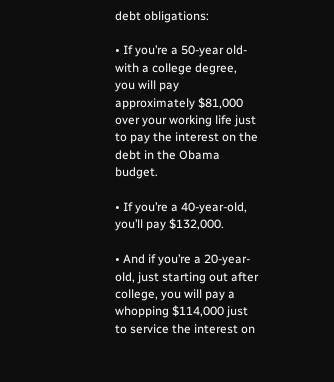debt obligations:

• If you’re a 50-year old-with a college degree, you will pay approximately $81,000 over your working life just to pay the interest on the debt in the Obama budget.

• If you’re a 40-year-old, you’ll pay $132,000.

• And if you’re a 20-year-old, just starting out after college, you will pay a whopping $114,000 just to service the interest on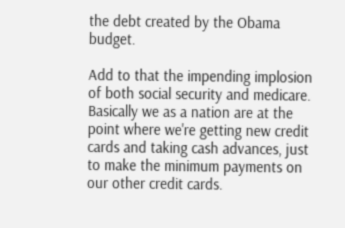the debt created by the Obama budget.

Add to that the impending implosion of both social security and medicare. Basically we as a nation are at the point where we're getting new credit cards and taking cash advances, just to make the minimum payments on our other credit cards.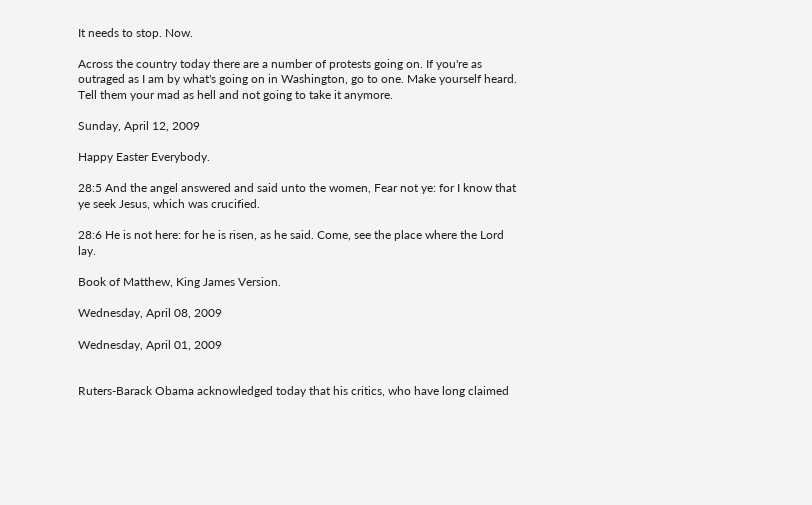It needs to stop. Now.

Across the country today there are a number of protests going on. If you're as outraged as I am by what's going on in Washington, go to one. Make yourself heard. Tell them your mad as hell and not going to take it anymore.

Sunday, April 12, 2009

Happy Easter Everybody.

28:5 And the angel answered and said unto the women, Fear not ye: for I know that ye seek Jesus, which was crucified.

28:6 He is not here: for he is risen, as he said. Come, see the place where the Lord lay.

Book of Matthew, King James Version.

Wednesday, April 08, 2009

Wednesday, April 01, 2009


Ruters-Barack Obama acknowledged today that his critics, who have long claimed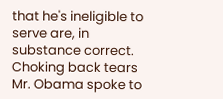that he's ineligible to serve are, in substance correct. Choking back tears Mr. Obama spoke to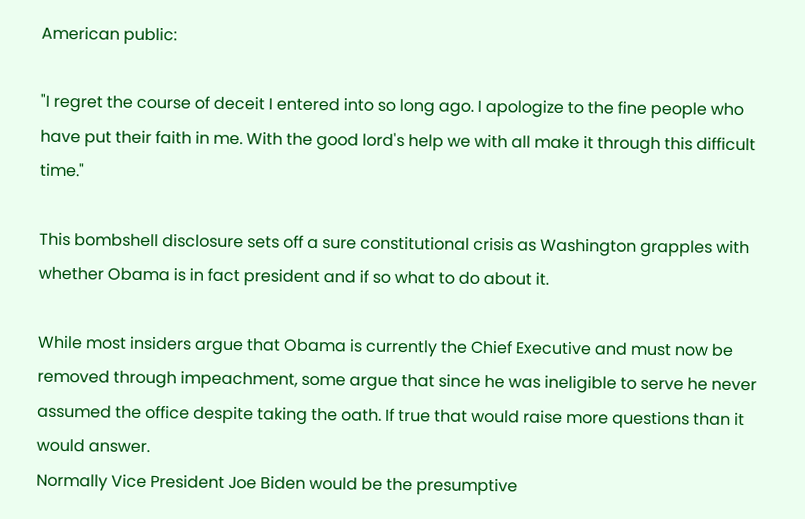American public:

"I regret the course of deceit I entered into so long ago. I apologize to the fine people who have put their faith in me. With the good lord's help we with all make it through this difficult time."

This bombshell disclosure sets off a sure constitutional crisis as Washington grapples with whether Obama is in fact president and if so what to do about it.

While most insiders argue that Obama is currently the Chief Executive and must now be removed through impeachment, some argue that since he was ineligible to serve he never assumed the office despite taking the oath. If true that would raise more questions than it would answer.
Normally Vice President Joe Biden would be the presumptive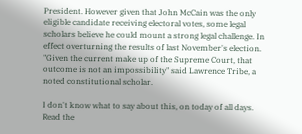President. However given that John McCain was the only eligible candidate receiving electoral votes, some legal scholars believe he could mount a strong legal challenge. In effect overturning the results of last November's election. "Given the current make up of the Supreme Court, that outcome is not an impossibility" said Lawrence Tribe, a noted constitutional scholar.

I don't know what to say about this, on today of all days.
Read the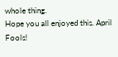whole thing.
Hope you all enjoyed this. April Fools!